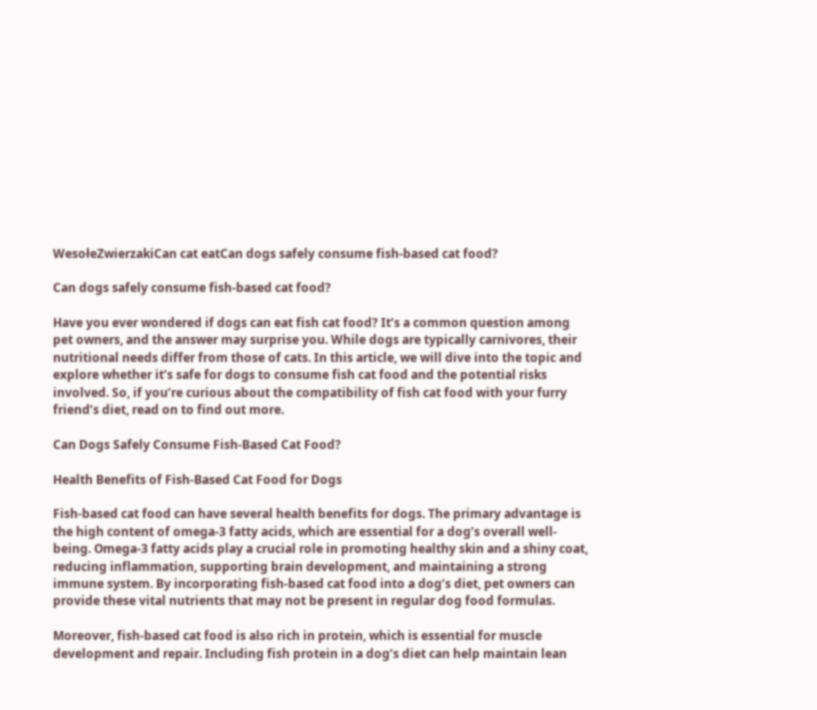WesołeZwierzakiCan cat eatCan dogs safely consume fish-based cat food?

Can dogs safely consume fish-based cat food?

Have you ever wondered if dogs can eat fish cat food? It’s a common question among pet owners, and the answer may surprise you. While dogs are typically carnivores, their nutritional needs differ from those of cats. In this article, we will dive into the topic and explore whether it’s safe for dogs to consume fish cat food and the potential risks involved. So, if you’re curious about the compatibility of fish cat food with your furry friend’s diet, read on to find out more.

Can Dogs Safely Consume Fish-Based Cat Food?

Health Benefits of Fish-Based Cat Food for Dogs

Fish-based cat food can have several health benefits for dogs. The primary advantage is the high content of omega-3 fatty acids, which are essential for a dog’s overall well-being. Omega-3 fatty acids play a crucial role in promoting healthy skin and a shiny coat, reducing inflammation, supporting brain development, and maintaining a strong immune system. By incorporating fish-based cat food into a dog’s diet, pet owners can provide these vital nutrients that may not be present in regular dog food formulas.

Moreover, fish-based cat food is also rich in protein, which is essential for muscle development and repair. Including fish protein in a dog’s diet can help maintain lean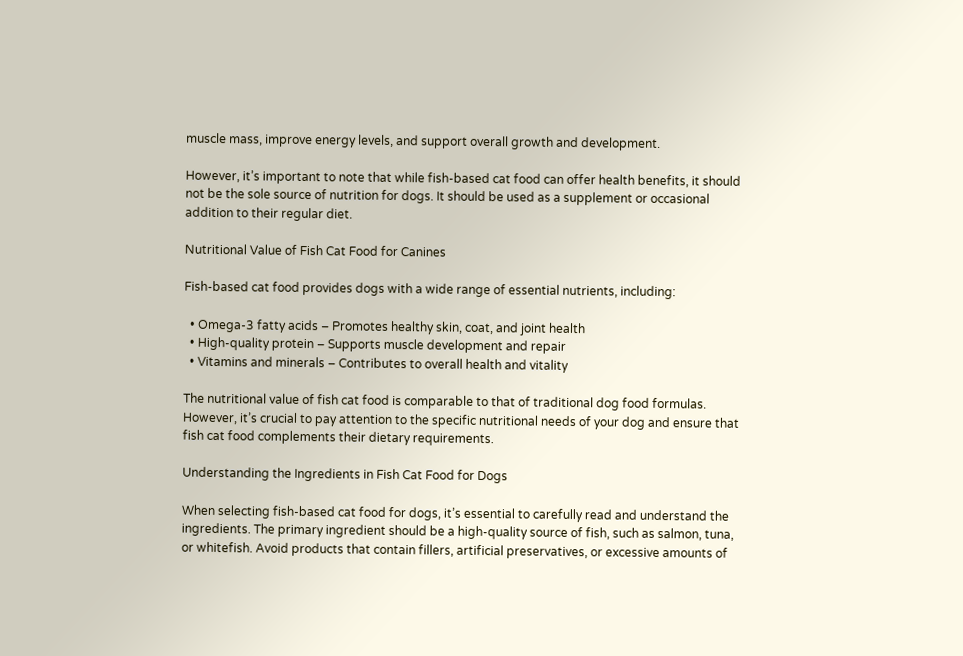muscle mass, improve energy levels, and support overall growth and development.

However, it’s important to note that while fish-based cat food can offer health benefits, it should not be the sole source of nutrition for dogs. It should be used as a supplement or occasional addition to their regular diet.

Nutritional Value of Fish Cat Food for Canines

Fish-based cat food provides dogs with a wide range of essential nutrients, including:

  • Omega-3 fatty acids – Promotes healthy skin, coat, and joint health
  • High-quality protein – Supports muscle development and repair
  • Vitamins and minerals – Contributes to overall health and vitality

The nutritional value of fish cat food is comparable to that of traditional dog food formulas. However, it’s crucial to pay attention to the specific nutritional needs of your dog and ensure that fish cat food complements their dietary requirements.

Understanding the Ingredients in Fish Cat Food for Dogs

When selecting fish-based cat food for dogs, it’s essential to carefully read and understand the ingredients. The primary ingredient should be a high-quality source of fish, such as salmon, tuna, or whitefish. Avoid products that contain fillers, artificial preservatives, or excessive amounts of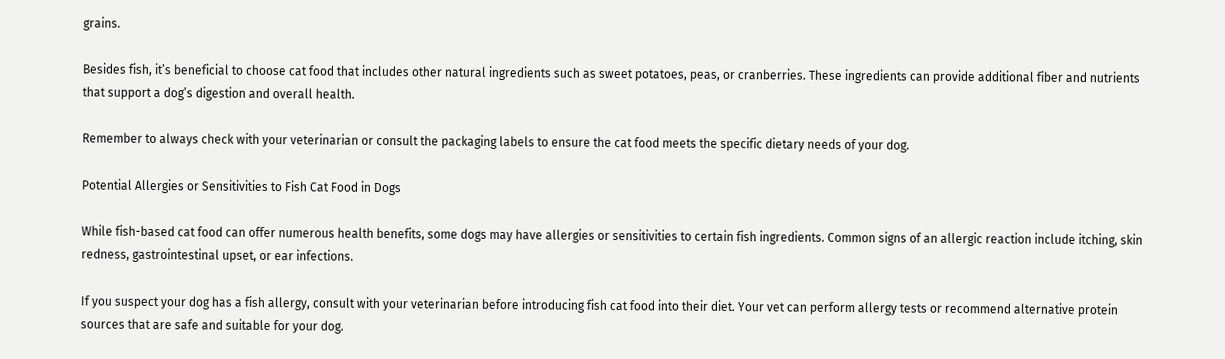grains.

Besides fish, it’s beneficial to choose cat food that includes other natural ingredients such as sweet potatoes, peas, or cranberries. These ingredients can provide additional fiber and nutrients that support a dog’s digestion and overall health.

Remember to always check with your veterinarian or consult the packaging labels to ensure the cat food meets the specific dietary needs of your dog.

Potential Allergies or Sensitivities to Fish Cat Food in Dogs

While fish-based cat food can offer numerous health benefits, some dogs may have allergies or sensitivities to certain fish ingredients. Common signs of an allergic reaction include itching, skin redness, gastrointestinal upset, or ear infections.

If you suspect your dog has a fish allergy, consult with your veterinarian before introducing fish cat food into their diet. Your vet can perform allergy tests or recommend alternative protein sources that are safe and suitable for your dog.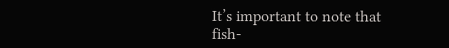It’s important to note that fish-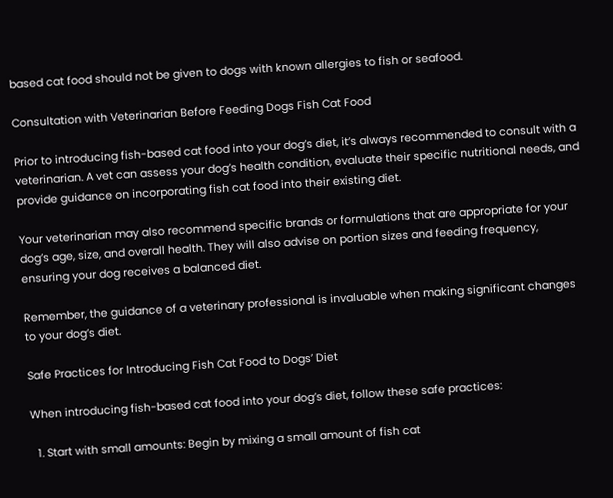based cat food should not be given to dogs with known allergies to fish or seafood.

Consultation with Veterinarian Before Feeding Dogs Fish Cat Food

Prior to introducing fish-based cat food into your dog’s diet, it’s always recommended to consult with a veterinarian. A vet can assess your dog’s health condition, evaluate their specific nutritional needs, and provide guidance on incorporating fish cat food into their existing diet.

Your veterinarian may also recommend specific brands or formulations that are appropriate for your dog’s age, size, and overall health. They will also advise on portion sizes and feeding frequency, ensuring your dog receives a balanced diet.

Remember, the guidance of a veterinary professional is invaluable when making significant changes to your dog’s diet.

Safe Practices for Introducing Fish Cat Food to Dogs’ Diet

When introducing fish-based cat food into your dog’s diet, follow these safe practices:

  1. Start with small amounts: Begin by mixing a small amount of fish cat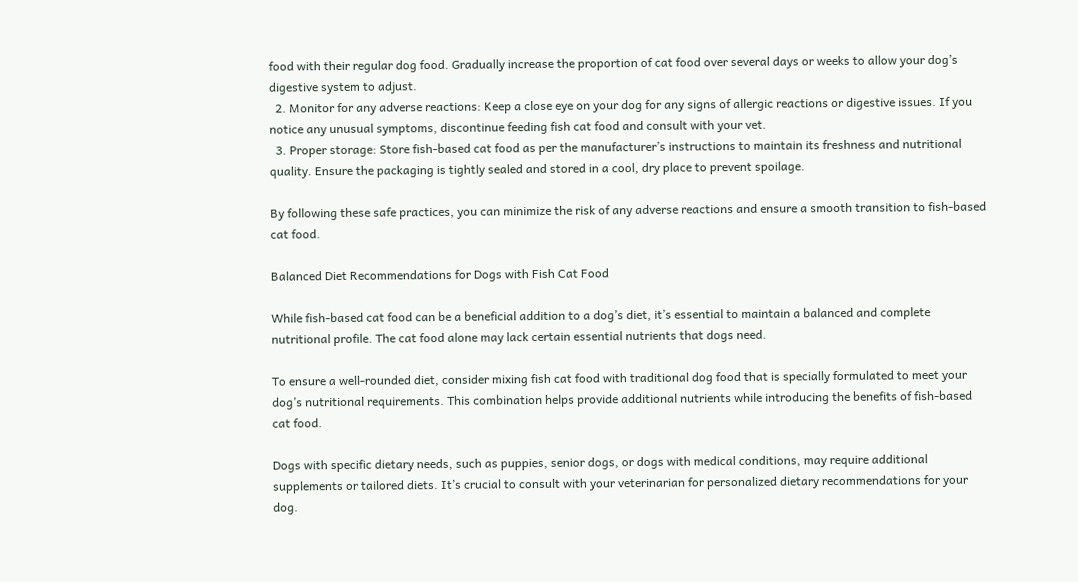food with their regular dog food. Gradually increase the proportion of cat food over several days or weeks to allow your dog’s digestive system to adjust.
  2. Monitor for any adverse reactions: Keep a close eye on your dog for any signs of allergic reactions or digestive issues. If you notice any unusual symptoms, discontinue feeding fish cat food and consult with your vet.
  3. Proper storage: Store fish-based cat food as per the manufacturer’s instructions to maintain its freshness and nutritional quality. Ensure the packaging is tightly sealed and stored in a cool, dry place to prevent spoilage.

By following these safe practices, you can minimize the risk of any adverse reactions and ensure a smooth transition to fish-based cat food.

Balanced Diet Recommendations for Dogs with Fish Cat Food

While fish-based cat food can be a beneficial addition to a dog’s diet, it’s essential to maintain a balanced and complete nutritional profile. The cat food alone may lack certain essential nutrients that dogs need.

To ensure a well-rounded diet, consider mixing fish cat food with traditional dog food that is specially formulated to meet your dog’s nutritional requirements. This combination helps provide additional nutrients while introducing the benefits of fish-based cat food.

Dogs with specific dietary needs, such as puppies, senior dogs, or dogs with medical conditions, may require additional supplements or tailored diets. It’s crucial to consult with your veterinarian for personalized dietary recommendations for your dog.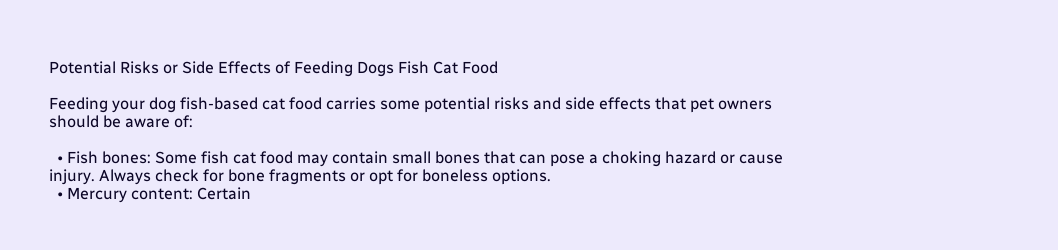Potential Risks or Side Effects of Feeding Dogs Fish Cat Food

Feeding your dog fish-based cat food carries some potential risks and side effects that pet owners should be aware of:

  • Fish bones: Some fish cat food may contain small bones that can pose a choking hazard or cause injury. Always check for bone fragments or opt for boneless options.
  • Mercury content: Certain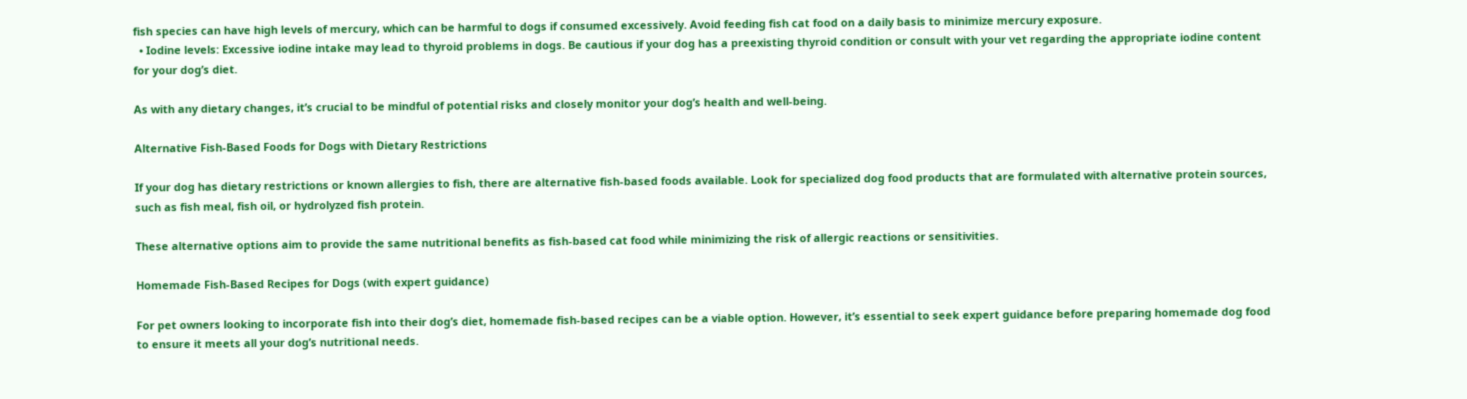fish species can have high levels of mercury, which can be harmful to dogs if consumed excessively. Avoid feeding fish cat food on a daily basis to minimize mercury exposure.
  • Iodine levels: Excessive iodine intake may lead to thyroid problems in dogs. Be cautious if your dog has a preexisting thyroid condition or consult with your vet regarding the appropriate iodine content for your dog’s diet.

As with any dietary changes, it’s crucial to be mindful of potential risks and closely monitor your dog’s health and well-being.

Alternative Fish-Based Foods for Dogs with Dietary Restrictions

If your dog has dietary restrictions or known allergies to fish, there are alternative fish-based foods available. Look for specialized dog food products that are formulated with alternative protein sources, such as fish meal, fish oil, or hydrolyzed fish protein.

These alternative options aim to provide the same nutritional benefits as fish-based cat food while minimizing the risk of allergic reactions or sensitivities.

Homemade Fish-Based Recipes for Dogs (with expert guidance)

For pet owners looking to incorporate fish into their dog’s diet, homemade fish-based recipes can be a viable option. However, it’s essential to seek expert guidance before preparing homemade dog food to ensure it meets all your dog’s nutritional needs.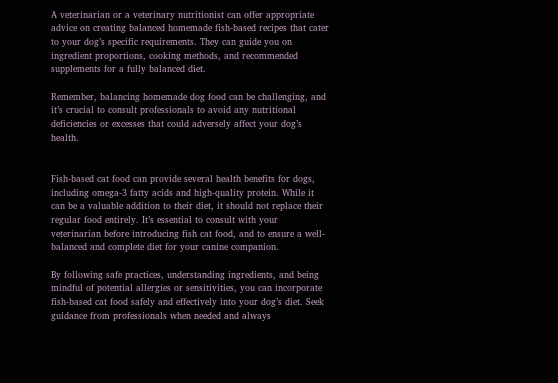A veterinarian or a veterinary nutritionist can offer appropriate advice on creating balanced homemade fish-based recipes that cater to your dog’s specific requirements. They can guide you on ingredient proportions, cooking methods, and recommended supplements for a fully balanced diet.

Remember, balancing homemade dog food can be challenging, and it’s crucial to consult professionals to avoid any nutritional deficiencies or excesses that could adversely affect your dog’s health.


Fish-based cat food can provide several health benefits for dogs, including omega-3 fatty acids and high-quality protein. While it can be a valuable addition to their diet, it should not replace their regular food entirely. It’s essential to consult with your veterinarian before introducing fish cat food, and to ensure a well-balanced and complete diet for your canine companion.

By following safe practices, understanding ingredients, and being mindful of potential allergies or sensitivities, you can incorporate fish-based cat food safely and effectively into your dog’s diet. Seek guidance from professionals when needed and always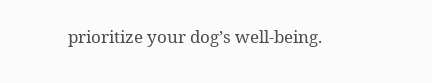prioritize your dog’s well-being.